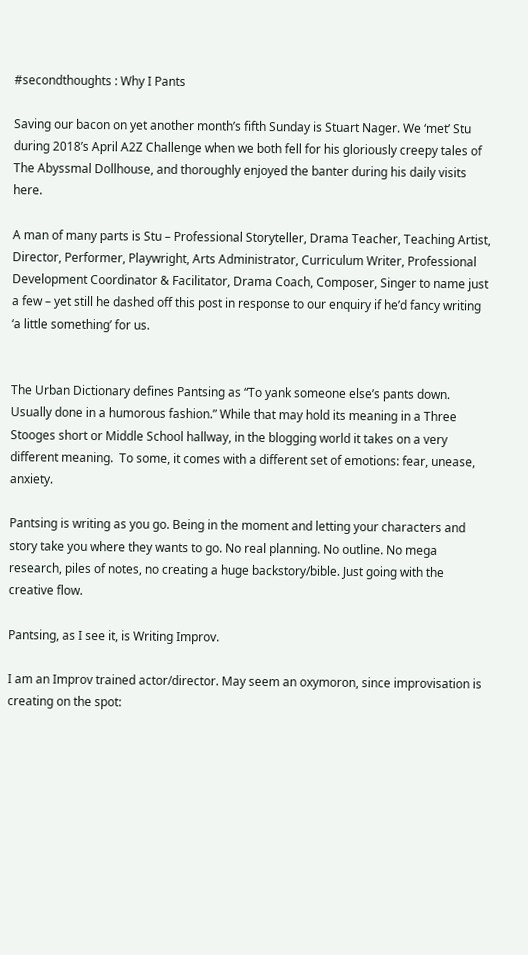#secondthoughts : Why I Pants

Saving our bacon on yet another month’s fifth Sunday is Stuart Nager. We ‘met’ Stu during 2018’s April A2Z Challenge when we both fell for his gloriously creepy tales of The Abyssmal Dollhouse, and thoroughly enjoyed the banter during his daily visits here.

A man of many parts is Stu – Professional Storyteller, Drama Teacher, Teaching Artist, Director, Performer, Playwright, Arts Administrator, Curriculum Writer, Professional Development Coordinator & Facilitator, Drama Coach, Composer, Singer to name just a few – yet still he dashed off this post in response to our enquiry if he’d fancy writing ‘a little something’ for us.


The Urban Dictionary defines Pantsing as “To yank someone else’s pants down. Usually done in a humorous fashion.” While that may hold its meaning in a Three Stooges short or Middle School hallway, in the blogging world it takes on a very different meaning.  To some, it comes with a different set of emotions: fear, unease, anxiety.

Pantsing is writing as you go. Being in the moment and letting your characters and story take you where they wants to go. No real planning. No outline. No mega research, piles of notes, no creating a huge backstory/bible. Just going with the creative flow.

Pantsing, as I see it, is Writing Improv.

I am an Improv trained actor/director. May seem an oxymoron, since improvisation is creating on the spot: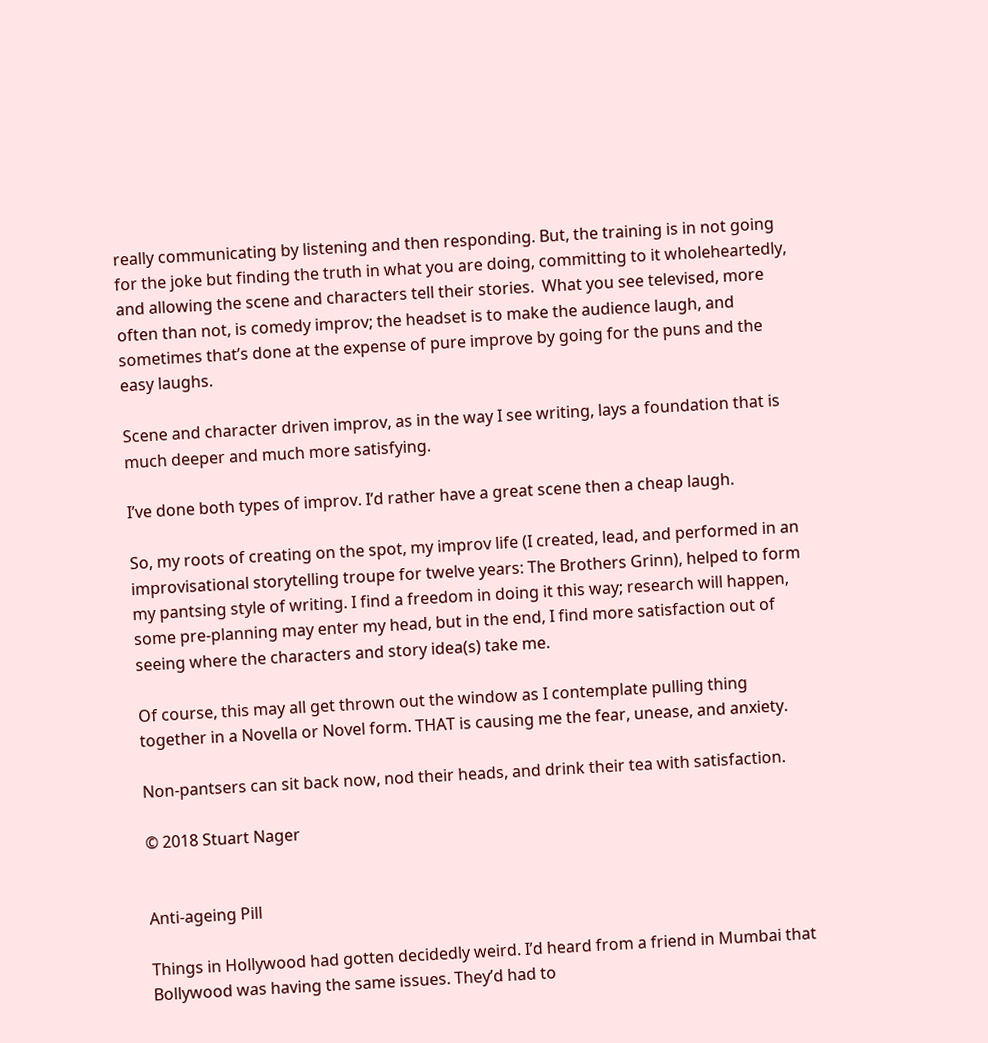really communicating by listening and then responding. But, the training is in not going for the joke but finding the truth in what you are doing, committing to it wholeheartedly, and allowing the scene and characters tell their stories.  What you see televised, more often than not, is comedy improv; the headset is to make the audience laugh, and sometimes that’s done at the expense of pure improve by going for the puns and the easy laughs.

Scene and character driven improv, as in the way I see writing, lays a foundation that is much deeper and much more satisfying.

I’ve done both types of improv. I’d rather have a great scene then a cheap laugh.

So, my roots of creating on the spot, my improv life (I created, lead, and performed in an improvisational storytelling troupe for twelve years: The Brothers Grinn), helped to form my pantsing style of writing. I find a freedom in doing it this way; research will happen, some pre-planning may enter my head, but in the end, I find more satisfaction out of seeing where the characters and story idea(s) take me.

Of course, this may all get thrown out the window as I contemplate pulling thing together in a Novella or Novel form. THAT is causing me the fear, unease, and anxiety.

Non-pantsers can sit back now, nod their heads, and drink their tea with satisfaction.

© 2018 Stuart Nager


Anti-ageing Pill

Things in Hollywood had gotten decidedly weird. I’d heard from a friend in Mumbai that Bollywood was having the same issues. They’d had to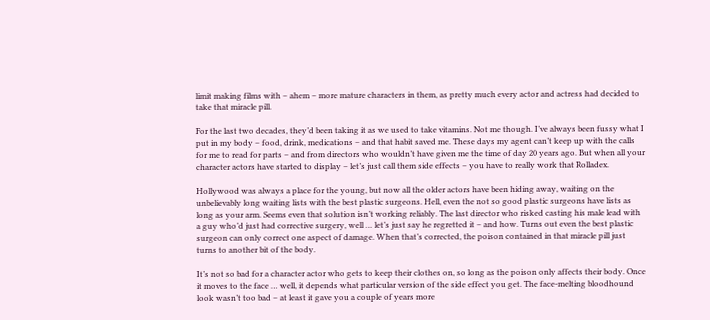limit making films with – ahem – more mature characters in them, as pretty much every actor and actress had decided to take that miracle pill.

For the last two decades, they’d been taking it as we used to take vitamins. Not me though. I’ve always been fussy what I put in my body – food, drink, medications – and that habit saved me. These days my agent can’t keep up with the calls for me to read for parts – and from directors who wouldn’t have given me the time of day 20 years ago. But when all your character actors have started to display – let’s just call them side effects – you have to really work that Rolladex.

Hollywood was always a place for the young, but now all the older actors have been hiding away, waiting on the unbelievably long waiting lists with the best plastic surgeons. Hell, even the not so good plastic surgeons have lists as long as your arm. Seems even that solution isn’t working reliably. The last director who risked casting his male lead with a guy who’d just had corrective surgery, well … let’s just say he regretted it – and how. Turns out even the best plastic surgeon can only correct one aspect of damage. When that’s corrected, the poison contained in that miracle pill just turns to another bit of the body.

It’s not so bad for a character actor who gets to keep their clothes on, so long as the poison only affects their body. Once it moves to the face … well, it depends what particular version of the side effect you get. The face-melting bloodhound look wasn’t too bad – at least it gave you a couple of years more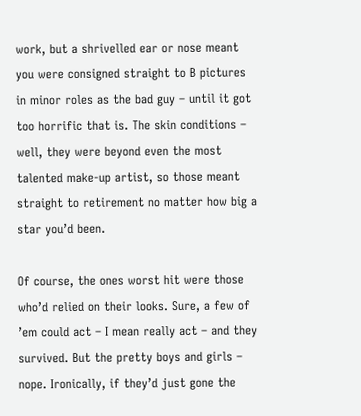work, but a shrivelled ear or nose meant you were consigned straight to B pictures in minor roles as the bad guy – until it got too horrific that is. The skin conditions – well, they were beyond even the most talented make-up artist, so those meant straight to retirement no matter how big a star you’d been.

Of course, the ones worst hit were those who’d relied on their looks. Sure, a few of ’em could act – I mean really act – and they survived. But the pretty boys and girls – nope. Ironically, if they’d just gone the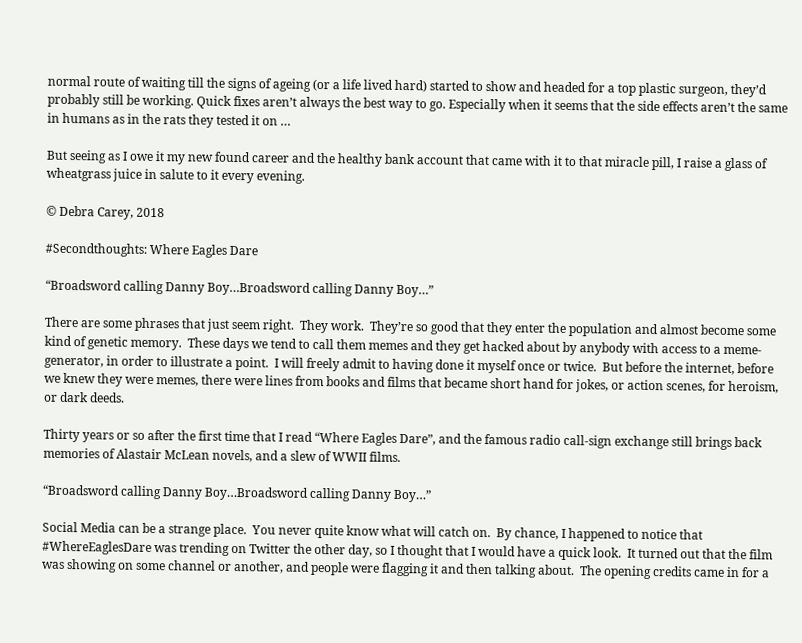normal route of waiting till the signs of ageing (or a life lived hard) started to show and headed for a top plastic surgeon, they’d probably still be working. Quick fixes aren’t always the best way to go. Especially when it seems that the side effects aren’t the same in humans as in the rats they tested it on …

But seeing as I owe it my new found career and the healthy bank account that came with it to that miracle pill, I raise a glass of wheatgrass juice in salute to it every evening.

© Debra Carey, 2018

#Secondthoughts: Where Eagles Dare

“Broadsword calling Danny Boy…Broadsword calling Danny Boy…”

There are some phrases that just seem right.  They work.  They’re so good that they enter the population and almost become some kind of genetic memory.  These days we tend to call them memes and they get hacked about by anybody with access to a meme-generator, in order to illustrate a point.  I will freely admit to having done it myself once or twice.  But before the internet, before we knew they were memes, there were lines from books and films that became short hand for jokes, or action scenes, for heroism, or dark deeds.

Thirty years or so after the first time that I read “Where Eagles Dare”, and the famous radio call-sign exchange still brings back memories of Alastair McLean novels, and a slew of WWII films.

“Broadsword calling Danny Boy…Broadsword calling Danny Boy…”

Social Media can be a strange place.  You never quite know what will catch on.  By chance, I happened to notice that #WhereEaglesDare was trending on Twitter the other day, so I thought that I would have a quick look.  It turned out that the film was showing on some channel or another, and people were flagging it and then talking about.  The opening credits came in for a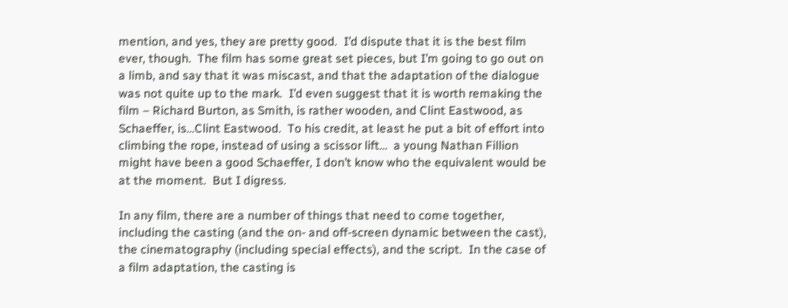mention, and yes, they are pretty good.  I’d dispute that it is the best film ever, though.  The film has some great set pieces, but I’m going to go out on a limb, and say that it was miscast, and that the adaptation of the dialogue was not quite up to the mark.  I’d even suggest that it is worth remaking the film – Richard Burton, as Smith, is rather wooden, and Clint Eastwood, as Schaeffer, is…Clint Eastwood.  To his credit, at least he put a bit of effort into climbing the rope, instead of using a scissor lift…  a young Nathan Fillion might have been a good Schaeffer, I don’t know who the equivalent would be at the moment.  But I digress.

In any film, there are a number of things that need to come together, including the casting (and the on- and off-screen dynamic between the cast), the cinematography (including special effects), and the script.  In the case of a film adaptation, the casting is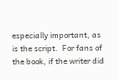especially important, as is the script.  For fans of the book, if the writer did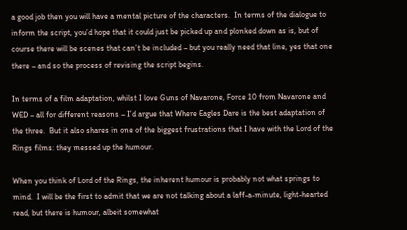a good job then you will have a mental picture of the characters.  In terms of the dialogue to inform the script, you’d hope that it could just be picked up and plonked down as is, but of course there will be scenes that can’t be included – but you really need that line, yes that one there – and so the process of revising the script begins.

In terms of a film adaptation, whilst I love Guns of Navarone, Force 10 from Navarone and WED – all for different reasons – I’d argue that Where Eagles Dare is the best adaptation of the three.  But it also shares in one of the biggest frustrations that I have with the Lord of the Rings films: they messed up the humour.

When you think of Lord of the Rings, the inherent humour is probably not what springs to mind.  I will be the first to admit that we are not talking about a laff-a-minute, light-hearted read, but there is humour, albeit somewhat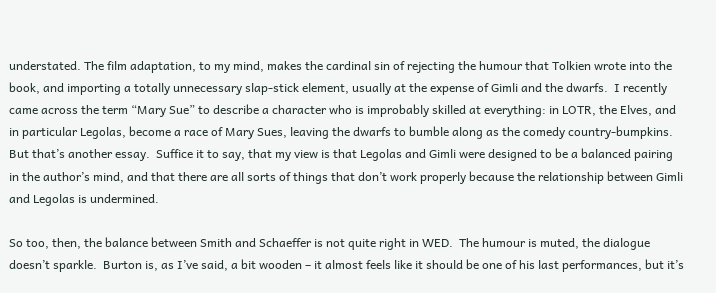understated. The film adaptation, to my mind, makes the cardinal sin of rejecting the humour that Tolkien wrote into the book, and importing a totally unnecessary slap-stick element, usually at the expense of Gimli and the dwarfs.  I recently came across the term “Mary Sue” to describe a character who is improbably skilled at everything: in LOTR, the Elves, and in particular Legolas, become a race of Mary Sues, leaving the dwarfs to bumble along as the comedy country-bumpkins.  But that’s another essay.  Suffice it to say, that my view is that Legolas and Gimli were designed to be a balanced pairing in the author’s mind, and that there are all sorts of things that don’t work properly because the relationship between Gimli and Legolas is undermined.

So too, then, the balance between Smith and Schaeffer is not quite right in WED.  The humour is muted, the dialogue doesn’t sparkle.  Burton is, as I’ve said, a bit wooden – it almost feels like it should be one of his last performances, but it’s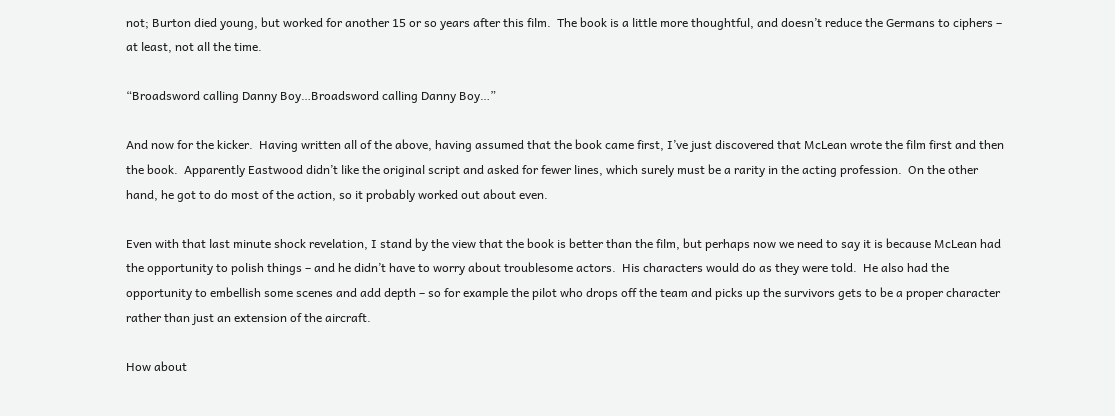not; Burton died young, but worked for another 15 or so years after this film.  The book is a little more thoughtful, and doesn’t reduce the Germans to ciphers – at least, not all the time.

“Broadsword calling Danny Boy…Broadsword calling Danny Boy…”

And now for the kicker.  Having written all of the above, having assumed that the book came first, I’ve just discovered that McLean wrote the film first and then the book.  Apparently Eastwood didn’t like the original script and asked for fewer lines, which surely must be a rarity in the acting profession.  On the other hand, he got to do most of the action, so it probably worked out about even.

Even with that last minute shock revelation, I stand by the view that the book is better than the film, but perhaps now we need to say it is because McLean had the opportunity to polish things – and he didn’t have to worry about troublesome actors.  His characters would do as they were told.  He also had the opportunity to embellish some scenes and add depth – so for example the pilot who drops off the team and picks up the survivors gets to be a proper character rather than just an extension of the aircraft.

How about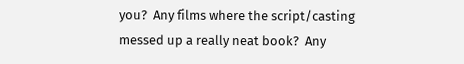you?  Any films where the script/casting messed up a really neat book?  Any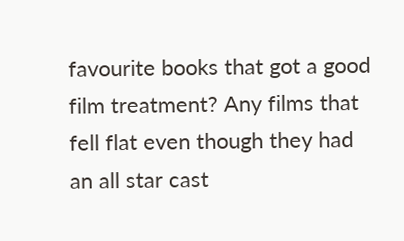favourite books that got a good film treatment? Any films that fell flat even though they had an all star cast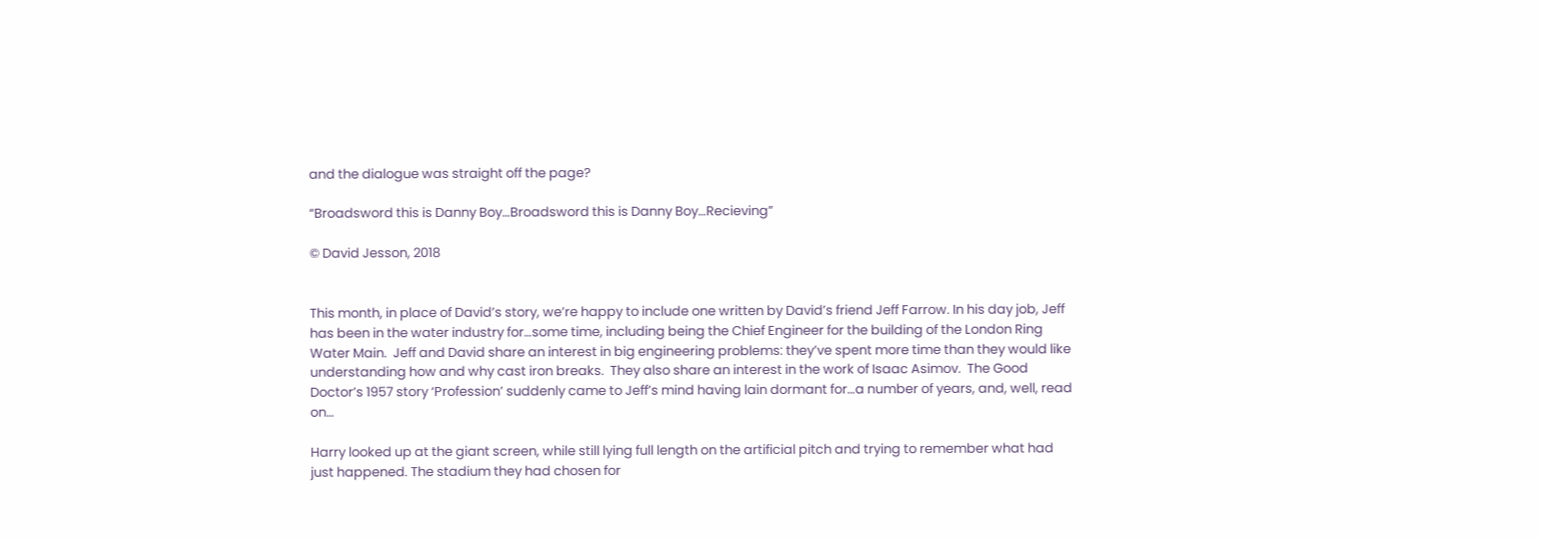and the dialogue was straight off the page?

“Broadsword this is Danny Boy…Broadsword this is Danny Boy…Recieving”

© David Jesson, 2018


This month, in place of David’s story, we’re happy to include one written by David’s friend Jeff Farrow. In his day job, Jeff has been in the water industry for…some time, including being the Chief Engineer for the building of the London Ring Water Main.  Jeff and David share an interest in big engineering problems: they’ve spent more time than they would like understanding how and why cast iron breaks.  They also share an interest in the work of Isaac Asimov.  The Good Doctor’s 1957 story ‘Profession’ suddenly came to Jeff’s mind having lain dormant for…a number of years, and, well, read on…

Harry looked up at the giant screen, while still lying full length on the artificial pitch and trying to remember what had just happened. The stadium they had chosen for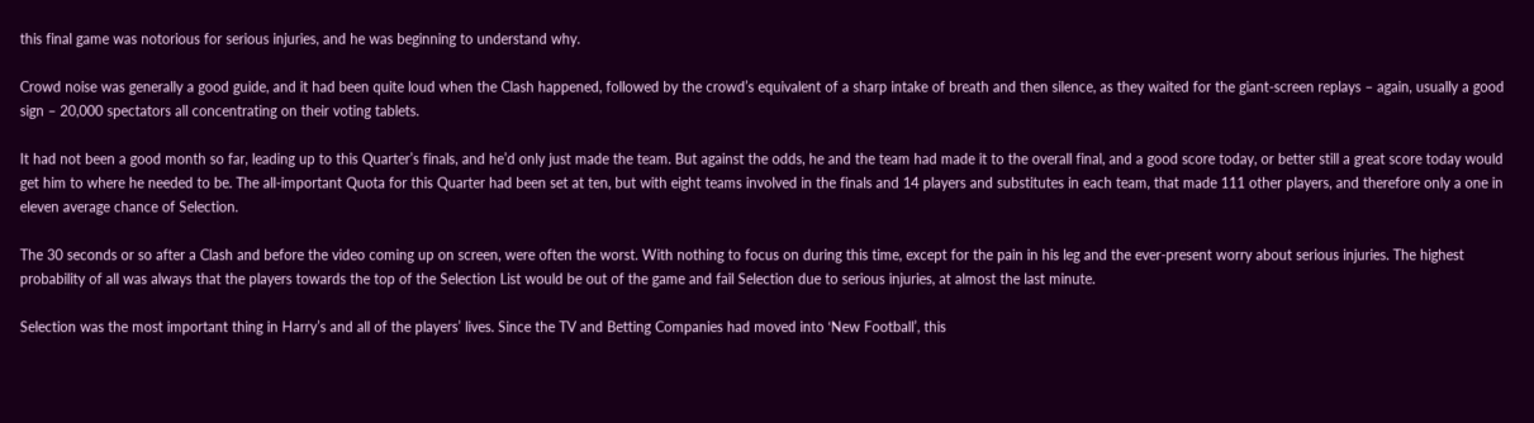this final game was notorious for serious injuries, and he was beginning to understand why.

Crowd noise was generally a good guide, and it had been quite loud when the Clash happened, followed by the crowd’s equivalent of a sharp intake of breath and then silence, as they waited for the giant-screen replays – again, usually a good sign – 20,000 spectators all concentrating on their voting tablets.

It had not been a good month so far, leading up to this Quarter’s finals, and he’d only just made the team. But against the odds, he and the team had made it to the overall final, and a good score today, or better still a great score today would get him to where he needed to be. The all-important Quota for this Quarter had been set at ten, but with eight teams involved in the finals and 14 players and substitutes in each team, that made 111 other players, and therefore only a one in eleven average chance of Selection.

The 30 seconds or so after a Clash and before the video coming up on screen, were often the worst. With nothing to focus on during this time, except for the pain in his leg and the ever-present worry about serious injuries. The highest probability of all was always that the players towards the top of the Selection List would be out of the game and fail Selection due to serious injuries, at almost the last minute.

Selection was the most important thing in Harry’s and all of the players’ lives. Since the TV and Betting Companies had moved into ‘New Football’, this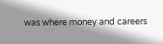was where money and careers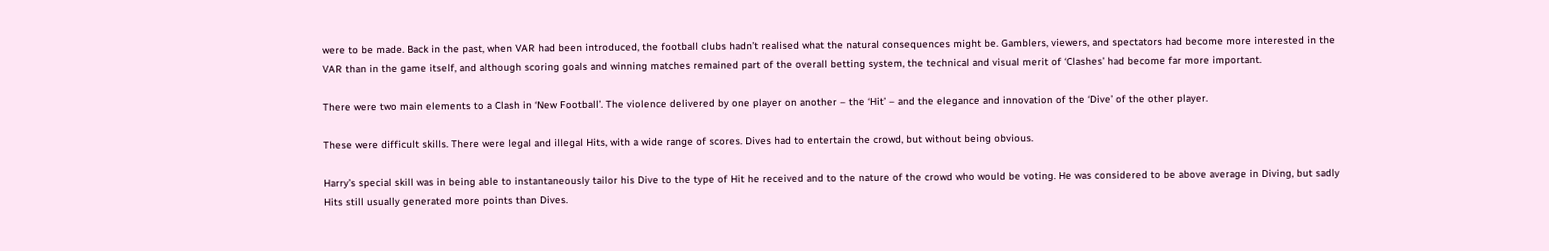were to be made. Back in the past, when VAR had been introduced, the football clubs hadn’t realised what the natural consequences might be. Gamblers, viewers, and spectators had become more interested in the VAR than in the game itself, and although scoring goals and winning matches remained part of the overall betting system, the technical and visual merit of ‘Clashes’ had become far more important.

There were two main elements to a Clash in ‘New Football’. The violence delivered by one player on another – the ‘Hit’ – and the elegance and innovation of the ‘Dive’ of the other player.

These were difficult skills. There were legal and illegal Hits, with a wide range of scores. Dives had to entertain the crowd, but without being obvious.

Harry’s special skill was in being able to instantaneously tailor his Dive to the type of Hit he received and to the nature of the crowd who would be voting. He was considered to be above average in Diving, but sadly Hits still usually generated more points than Dives.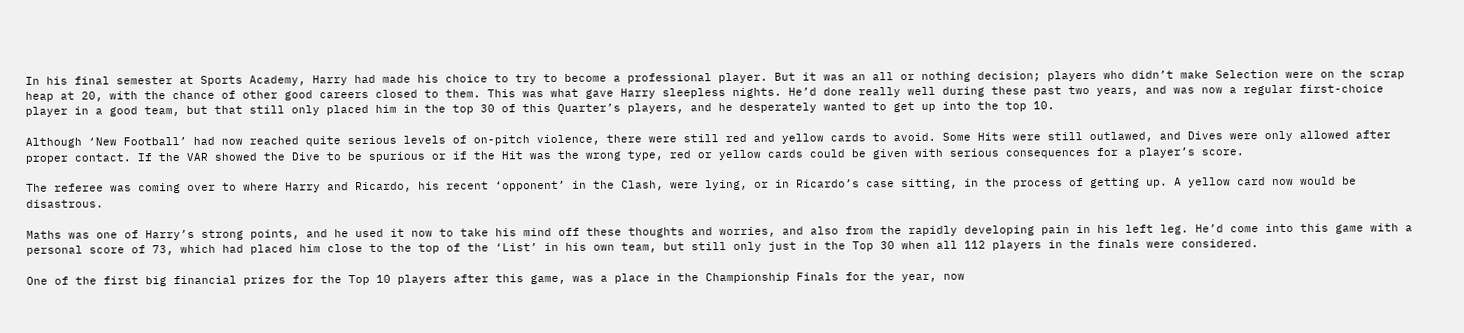In his final semester at Sports Academy, Harry had made his choice to try to become a professional player. But it was an all or nothing decision; players who didn’t make Selection were on the scrap heap at 20, with the chance of other good careers closed to them. This was what gave Harry sleepless nights. He’d done really well during these past two years, and was now a regular first-choice player in a good team, but that still only placed him in the top 30 of this Quarter’s players, and he desperately wanted to get up into the top 10.

Although ‘New Football’ had now reached quite serious levels of on-pitch violence, there were still red and yellow cards to avoid. Some Hits were still outlawed, and Dives were only allowed after proper contact. If the VAR showed the Dive to be spurious or if the Hit was the wrong type, red or yellow cards could be given with serious consequences for a player’s score.

The referee was coming over to where Harry and Ricardo, his recent ‘opponent’ in the Clash, were lying, or in Ricardo’s case sitting, in the process of getting up. A yellow card now would be disastrous.

Maths was one of Harry’s strong points, and he used it now to take his mind off these thoughts and worries, and also from the rapidly developing pain in his left leg. He’d come into this game with a personal score of 73, which had placed him close to the top of the ‘List’ in his own team, but still only just in the Top 30 when all 112 players in the finals were considered.

One of the first big financial prizes for the Top 10 players after this game, was a place in the Championship Finals for the year, now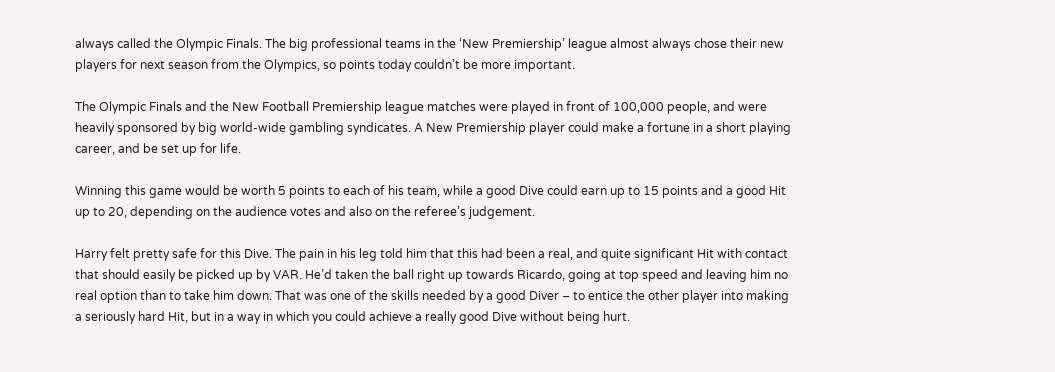always called the Olympic Finals. The big professional teams in the ‘New Premiership’ league almost always chose their new players for next season from the Olympics, so points today couldn’t be more important.

The Olympic Finals and the New Football Premiership league matches were played in front of 100,000 people, and were heavily sponsored by big world-wide gambling syndicates. A New Premiership player could make a fortune in a short playing career, and be set up for life.

Winning this game would be worth 5 points to each of his team, while a good Dive could earn up to 15 points and a good Hit up to 20, depending on the audience votes and also on the referee’s judgement.

Harry felt pretty safe for this Dive. The pain in his leg told him that this had been a real, and quite significant Hit with contact that should easily be picked up by VAR. He’d taken the ball right up towards Ricardo, going at top speed and leaving him no real option than to take him down. That was one of the skills needed by a good Diver – to entice the other player into making a seriously hard Hit, but in a way in which you could achieve a really good Dive without being hurt.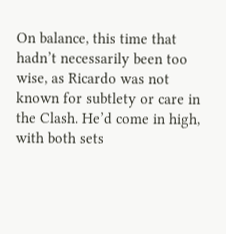On balance, this time that hadn’t necessarily been too wise, as Ricardo was not known for subtlety or care in the Clash. He’d come in high, with both sets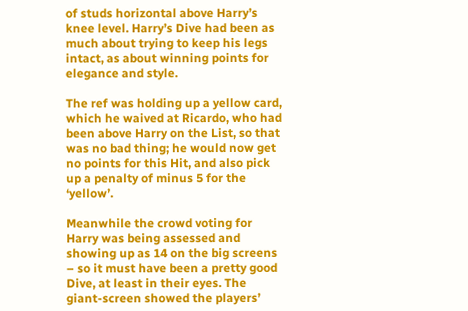of studs horizontal above Harry’s knee level. Harry’s Dive had been as much about trying to keep his legs intact, as about winning points for elegance and style.

The ref was holding up a yellow card, which he waived at Ricardo, who had been above Harry on the List, so that was no bad thing; he would now get no points for this Hit, and also pick up a penalty of minus 5 for the ‘yellow’.

Meanwhile the crowd voting for Harry was being assessed and showing up as 14 on the big screens – so it must have been a pretty good Dive, at least in their eyes. The giant-screen showed the players’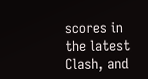scores in the latest Clash, and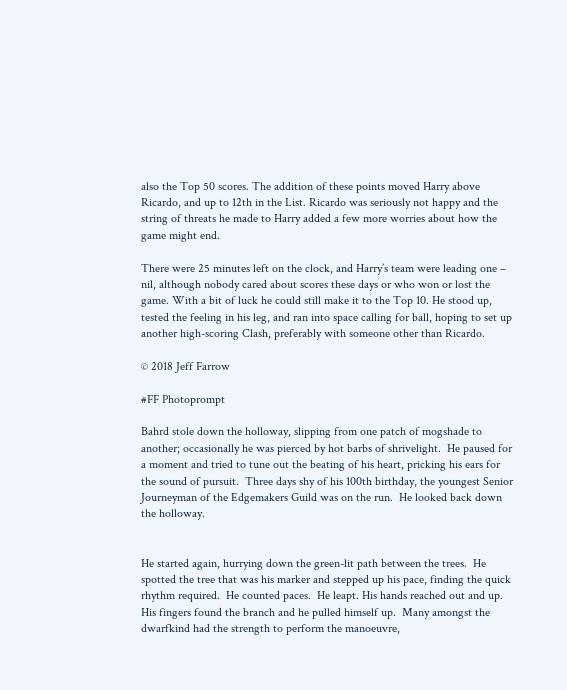also the Top 50 scores. The addition of these points moved Harry above Ricardo, and up to 12th in the List. Ricardo was seriously not happy and the string of threats he made to Harry added a few more worries about how the game might end.

There were 25 minutes left on the clock, and Harry’s team were leading one – nil, although nobody cared about scores these days or who won or lost the game. With a bit of luck he could still make it to the Top 10. He stood up, tested the feeling in his leg, and ran into space calling for ball, hoping to set up another high-scoring Clash, preferably with someone other than Ricardo.

© 2018 Jeff Farrow

#FF Photoprompt

Bahrd stole down the holloway, slipping from one patch of mogshade to another; occasionally he was pierced by hot barbs of shrivelight.  He paused for a moment and tried to tune out the beating of his heart, pricking his ears for the sound of pursuit.  Three days shy of his 100th birthday, the youngest Senior Journeyman of the Edgemakers Guild was on the run.  He looked back down the holloway.


He started again, hurrying down the green-lit path between the trees.  He spotted the tree that was his marker and stepped up his pace, finding the quick rhythm required.  He counted paces.  He leapt. His hands reached out and up.  His fingers found the branch and he pulled himself up.  Many amongst the dwarfkind had the strength to perform the manoeuvre,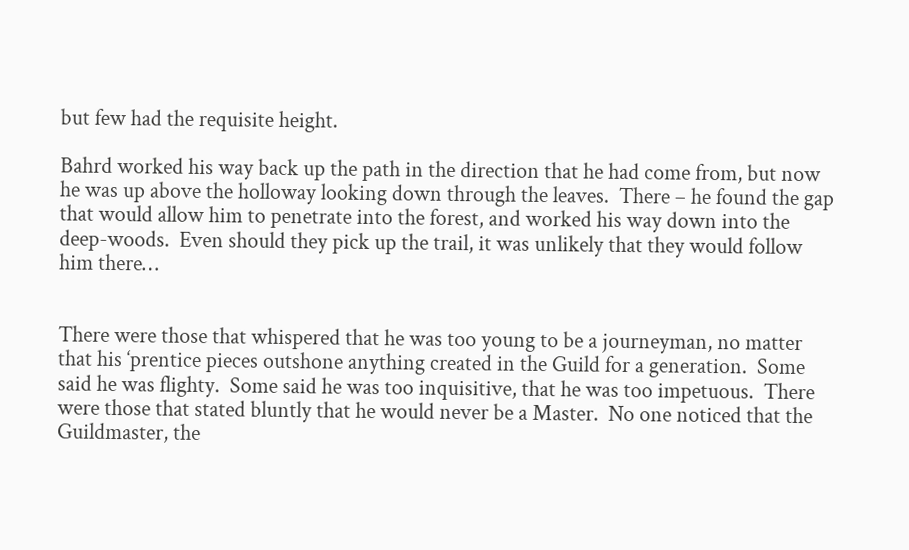but few had the requisite height.

Bahrd worked his way back up the path in the direction that he had come from, but now he was up above the holloway looking down through the leaves.  There – he found the gap that would allow him to penetrate into the forest, and worked his way down into the deep-woods.  Even should they pick up the trail, it was unlikely that they would follow him there…


There were those that whispered that he was too young to be a journeyman, no matter that his ‘prentice pieces outshone anything created in the Guild for a generation.  Some said he was flighty.  Some said he was too inquisitive, that he was too impetuous.  There were those that stated bluntly that he would never be a Master.  No one noticed that the Guildmaster, the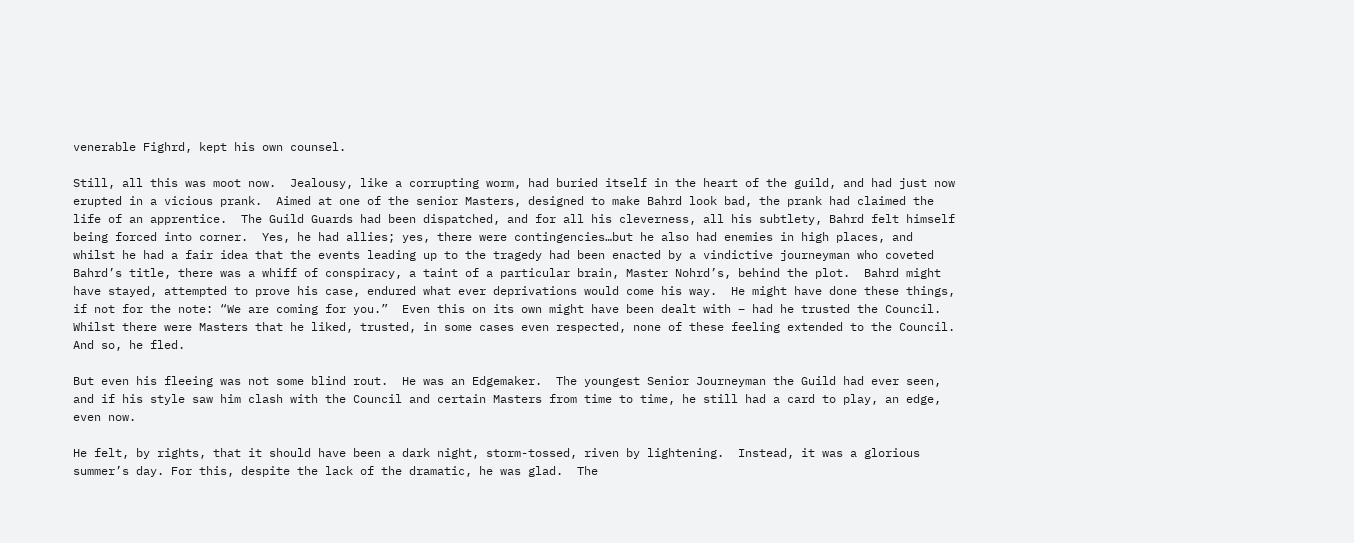venerable Fighrd, kept his own counsel.

Still, all this was moot now.  Jealousy, like a corrupting worm, had buried itself in the heart of the guild, and had just now erupted in a vicious prank.  Aimed at one of the senior Masters, designed to make Bahrd look bad, the prank had claimed the life of an apprentice.  The Guild Guards had been dispatched, and for all his cleverness, all his subtlety, Bahrd felt himself being forced into corner.  Yes, he had allies; yes, there were contingencies…but he also had enemies in high places, and whilst he had a fair idea that the events leading up to the tragedy had been enacted by a vindictive journeyman who coveted Bahrd’s title, there was a whiff of conspiracy, a taint of a particular brain, Master Nohrd’s, behind the plot.  Bahrd might have stayed, attempted to prove his case, endured what ever deprivations would come his way.  He might have done these things, if not for the note: “We are coming for you.”  Even this on its own might have been dealt with – had he trusted the Council.  Whilst there were Masters that he liked, trusted, in some cases even respected, none of these feeling extended to the Council.  And so, he fled.

But even his fleeing was not some blind rout.  He was an Edgemaker.  The youngest Senior Journeyman the Guild had ever seen, and if his style saw him clash with the Council and certain Masters from time to time, he still had a card to play, an edge, even now.

He felt, by rights, that it should have been a dark night, storm-tossed, riven by lightening.  Instead, it was a glorious summer’s day. For this, despite the lack of the dramatic, he was glad.  The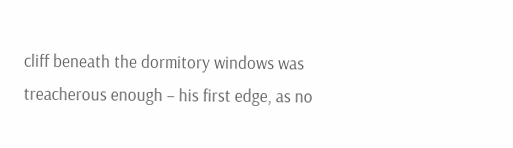cliff beneath the dormitory windows was treacherous enough – his first edge, as no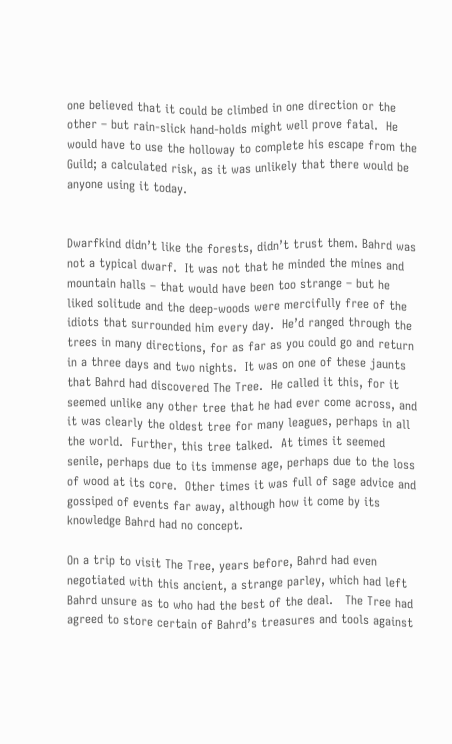one believed that it could be climbed in one direction or the other – but rain-slick hand-holds might well prove fatal.  He would have to use the holloway to complete his escape from the Guild; a calculated risk, as it was unlikely that there would be anyone using it today.


Dwarfkind didn’t like the forests, didn’t trust them. Bahrd was not a typical dwarf.  It was not that he minded the mines and mountain halls – that would have been too strange – but he liked solitude and the deep-woods were mercifully free of the idiots that surrounded him every day.  He’d ranged through the trees in many directions, for as far as you could go and return in a three days and two nights.  It was on one of these jaunts that Bahrd had discovered The Tree.  He called it this, for it seemed unlike any other tree that he had ever come across, and it was clearly the oldest tree for many leagues, perhaps in all the world.  Further, this tree talked.  At times it seemed senile, perhaps due to its immense age, perhaps due to the loss of wood at its core.  Other times it was full of sage advice and gossiped of events far away, although how it come by its knowledge Bahrd had no concept.

On a trip to visit The Tree, years before, Bahrd had even negotiated with this ancient, a strange parley, which had left Bahrd unsure as to who had the best of the deal.   The Tree had agreed to store certain of Bahrd’s treasures and tools against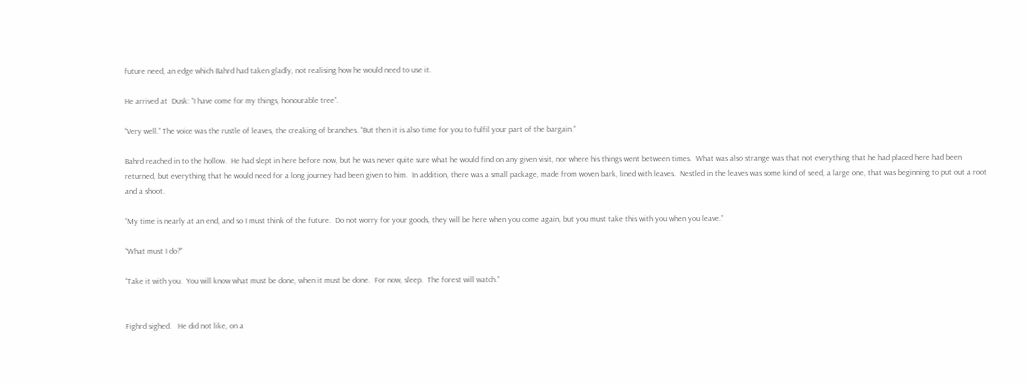future need, an edge which Bahrd had taken gladly, not realising how he would need to use it.

He arrived at  Dusk: “I have come for my things, honourable tree”.

“Very well.” The voice was the rustle of leaves, the creaking of branches. “But then it is also time for you to fulfil your part of the bargain.”

Bahrd reached in to the hollow.  He had slept in here before now, but he was never quite sure what he would find on any given visit, nor where his things went between times.  What was also strange was that not everything that he had placed here had been returned, but everything that he would need for a long journey had been given to him.  In addition, there was a small package, made from woven bark, lined with leaves.  Nestled in the leaves was some kind of seed, a large one, that was beginning to put out a root and a shoot.

“My time is nearly at an end, and so I must think of the future.  Do not worry for your goods, they will be here when you come again, but you must take this with you when you leave.”

“What must I do?”

“Take it with you.  You will know what must be done, when it must be done.  For now, sleep.  The forest will watch.”


Fighrd sighed.   He did not like, on a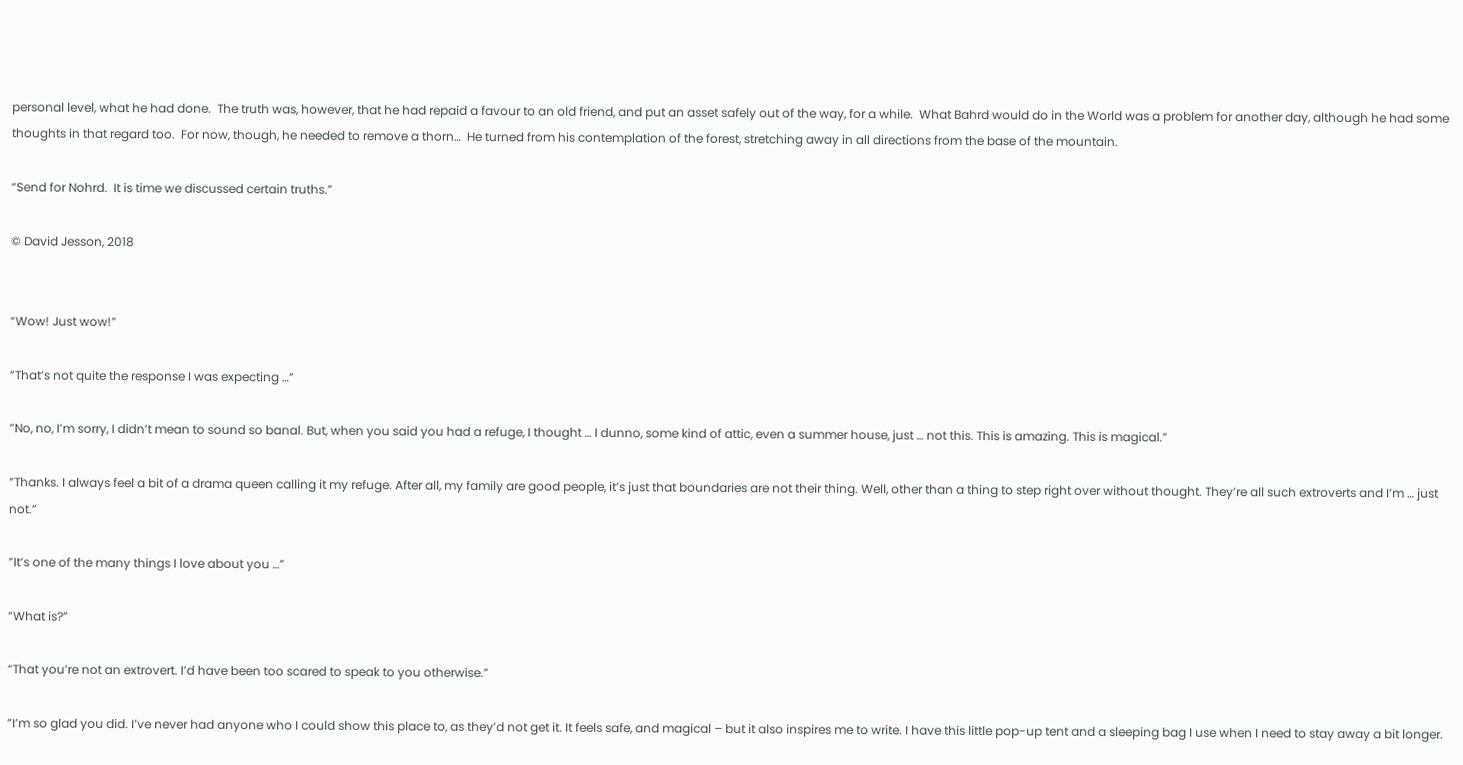personal level, what he had done.  The truth was, however, that he had repaid a favour to an old friend, and put an asset safely out of the way, for a while.  What Bahrd would do in the World was a problem for another day, although he had some thoughts in that regard too.  For now, though, he needed to remove a thorn…  He turned from his contemplation of the forest, stretching away in all directions from the base of the mountain.

“Send for Nohrd.  It is time we discussed certain truths.”

© David Jesson, 2018


“Wow! Just wow!”

”That’s not quite the response I was expecting …”

”No, no, I’m sorry, I didn’t mean to sound so banal. But, when you said you had a refuge, I thought … I dunno, some kind of attic, even a summer house, just … not this. This is amazing. This is magical.”

”Thanks. I always feel a bit of a drama queen calling it my refuge. After all, my family are good people, it’s just that boundaries are not their thing. Well, other than a thing to step right over without thought. They’re all such extroverts and I’m … just not.”

”It’s one of the many things I love about you …”

”What is?”

“That you’re not an extrovert. I’d have been too scared to speak to you otherwise.”

”I’m so glad you did. I’ve never had anyone who I could show this place to, as they’d not get it. It feels safe, and magical – but it also inspires me to write. I have this little pop-up tent and a sleeping bag I use when I need to stay away a bit longer.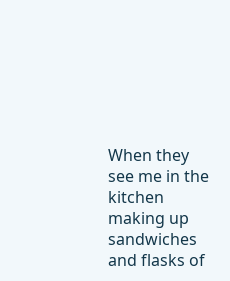When they see me in the kitchen making up sandwiches and flasks of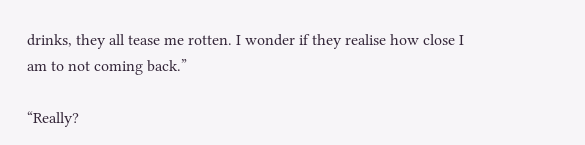drinks, they all tease me rotten. I wonder if they realise how close I am to not coming back.”

“Really?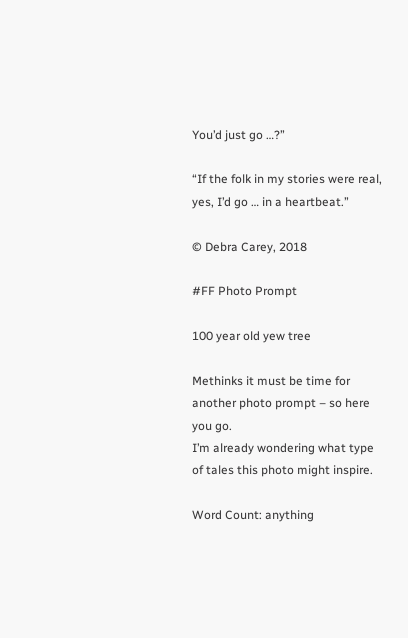You’d just go …?”

“If the folk in my stories were real, yes, I’d go … in a heartbeat.”

© Debra Carey, 2018

#FF Photo Prompt

100 year old yew tree

Methinks it must be time for another photo prompt – so here you go.
I’m already wondering what type of tales this photo might inspire.

Word Count: anything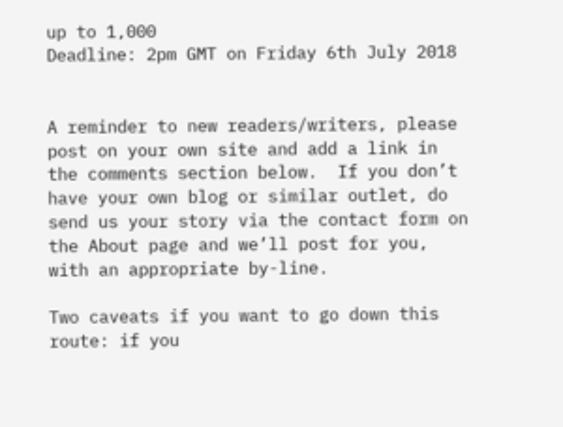up to 1,000
Deadline: 2pm GMT on Friday 6th July 2018


A reminder to new readers/writers, please post on your own site and add a link in the comments section below.  If you don’t have your own blog or similar outlet, do send us your story via the contact form on the About page and we’ll post for you, with an appropriate by-line.

Two caveats if you want to go down this route: if you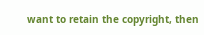want to retain the copyright, then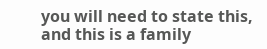you will need to state this, and this is a family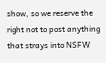show, so we reserve the right not to post anything that strays into NSFW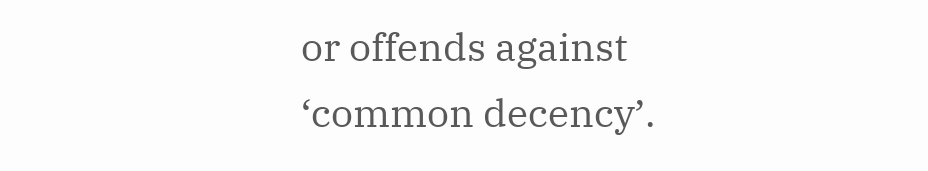or offends against ‘common decency’.